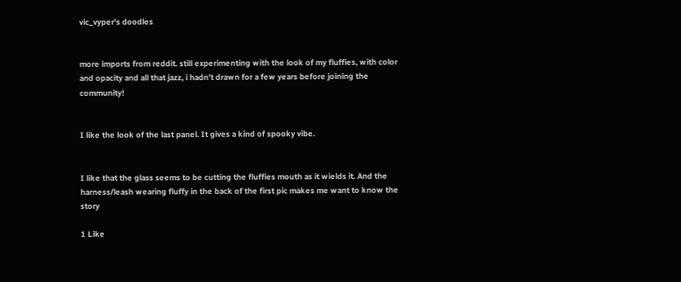vic_vyper's doodles


more imports from reddit. still experimenting with the look of my fluffies, with color and opacity and all that jazz, i hadn’t drawn for a few years before joining the community!


I like the look of the last panel. It gives a kind of spooky vibe.


I like that the glass seems to be cutting the fluffies mouth as it wields it. And the harness/leash wearing fluffy in the back of the first pic makes me want to know the story

1 Like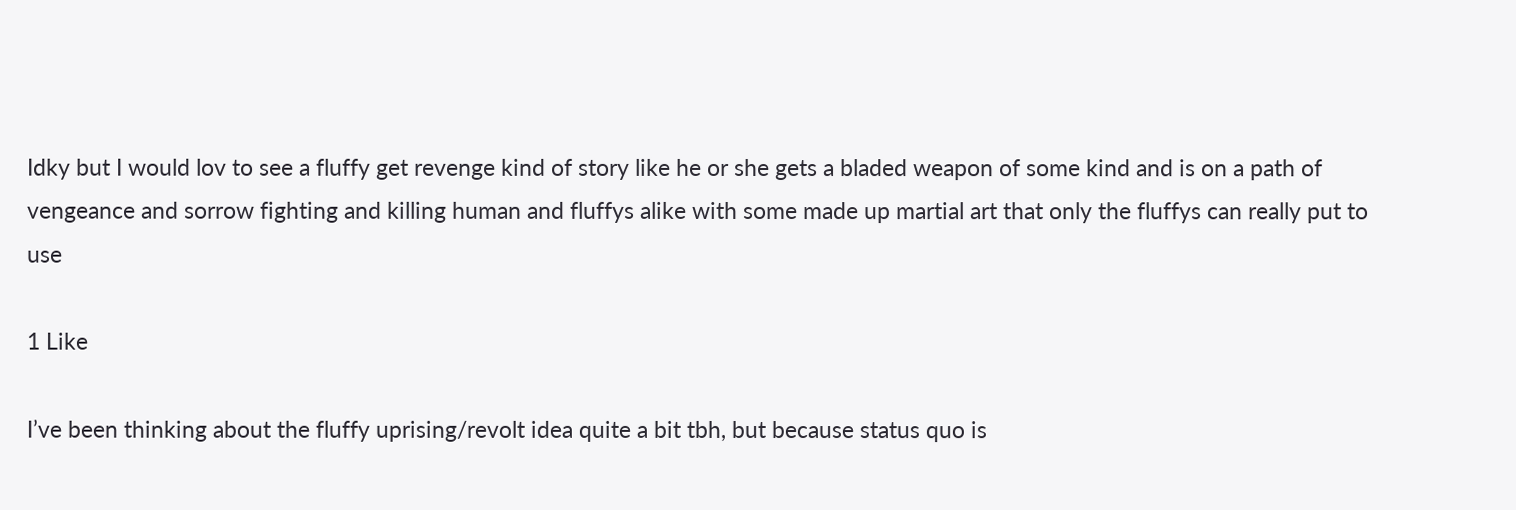Idky but I would lov to see a fluffy get revenge kind of story like he or she gets a bladed weapon of some kind and is on a path of vengeance and sorrow fighting and killing human and fluffys alike with some made up martial art that only the fluffys can really put to use

1 Like

I’ve been thinking about the fluffy uprising/revolt idea quite a bit tbh, but because status quo is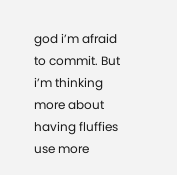god i’m afraid to commit. But i’m thinking more about having fluffies use more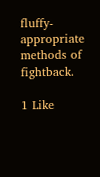fluffy-appropriate methods of fightback.

1 Like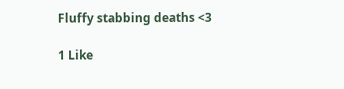Fluffy stabbing deaths <3

1 Like